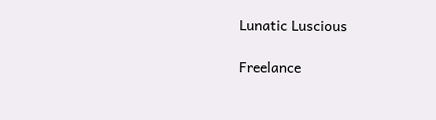Lunatic Luscious

Freelance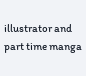illustrator and part time manga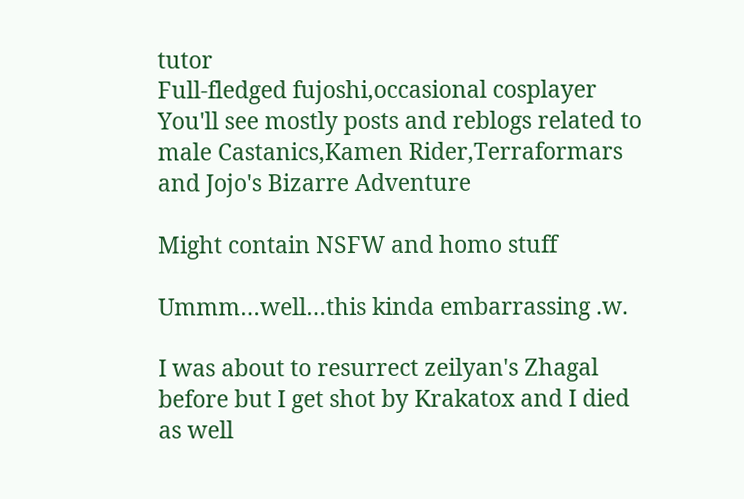tutor
Full-fledged fujoshi,occasional cosplayer
You'll see mostly posts and reblogs related to male Castanics,Kamen Rider,Terraformars and Jojo's Bizarre Adventure

Might contain NSFW and homo stuff

Ummm…well…this kinda embarrassing .w.

I was about to resurrect zeilyan's Zhagal before but I get shot by Krakatox and I died as well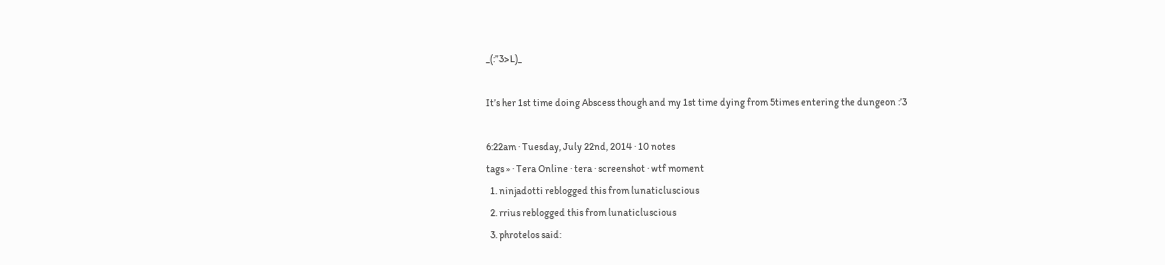_(:”3>L)_

It’s her 1st time doing Abscess though and my 1st time dying from 5times entering the dungeon :’3

6:22am · Tuesday, July 22nd, 2014 · 10 notes
tags » · Tera Online · tera · screenshot · wtf moment
  1. ninjadotti reblogged this from lunaticluscious
  2. rrius reblogged this from lunaticluscious
  3. phrotelos said: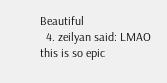Beautiful
  4. zeilyan said: LMAO this is so epic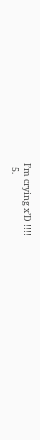I’m crying x’D !!!!
  5.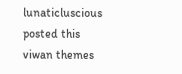lunaticluscious posted this
viwan themes